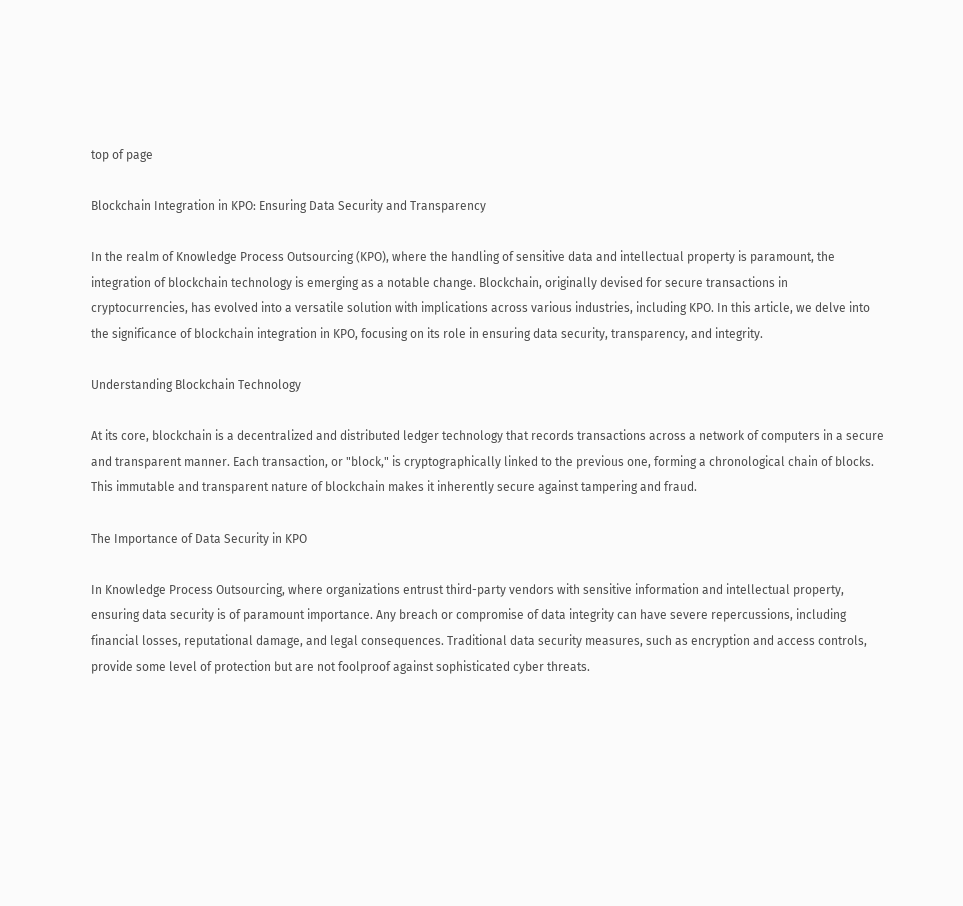top of page

Blockchain Integration in KPO: Ensuring Data Security and Transparency

In the realm of Knowledge Process Outsourcing (KPO), where the handling of sensitive data and intellectual property is paramount, the integration of blockchain technology is emerging as a notable change. Blockchain, originally devised for secure transactions in cryptocurrencies, has evolved into a versatile solution with implications across various industries, including KPO. In this article, we delve into the significance of blockchain integration in KPO, focusing on its role in ensuring data security, transparency, and integrity.

Understanding Blockchain Technology

At its core, blockchain is a decentralized and distributed ledger technology that records transactions across a network of computers in a secure and transparent manner. Each transaction, or "block," is cryptographically linked to the previous one, forming a chronological chain of blocks. This immutable and transparent nature of blockchain makes it inherently secure against tampering and fraud.

The Importance of Data Security in KPO

In Knowledge Process Outsourcing, where organizations entrust third-party vendors with sensitive information and intellectual property, ensuring data security is of paramount importance. Any breach or compromise of data integrity can have severe repercussions, including financial losses, reputational damage, and legal consequences. Traditional data security measures, such as encryption and access controls, provide some level of protection but are not foolproof against sophisticated cyber threats.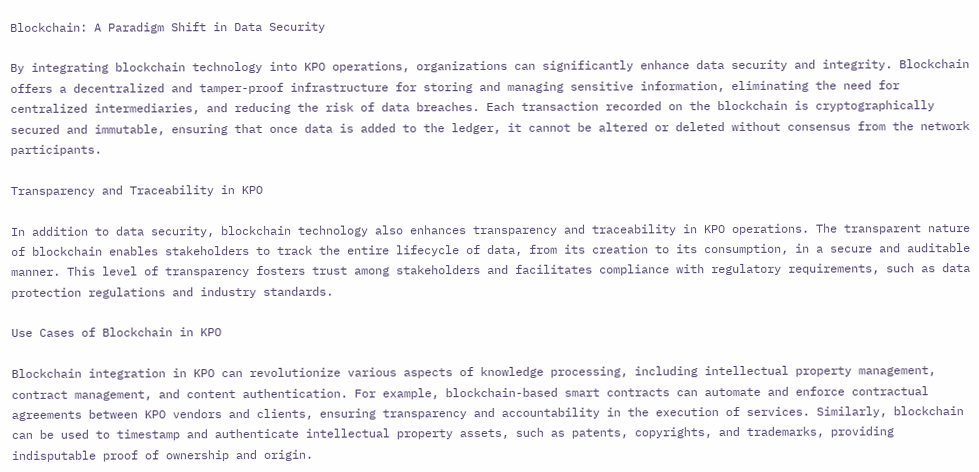Blockchain: A Paradigm Shift in Data Security

By integrating blockchain technology into KPO operations, organizations can significantly enhance data security and integrity. Blockchain offers a decentralized and tamper-proof infrastructure for storing and managing sensitive information, eliminating the need for centralized intermediaries, and reducing the risk of data breaches. Each transaction recorded on the blockchain is cryptographically secured and immutable, ensuring that once data is added to the ledger, it cannot be altered or deleted without consensus from the network participants.

Transparency and Traceability in KPO

In addition to data security, blockchain technology also enhances transparency and traceability in KPO operations. The transparent nature of blockchain enables stakeholders to track the entire lifecycle of data, from its creation to its consumption, in a secure and auditable manner. This level of transparency fosters trust among stakeholders and facilitates compliance with regulatory requirements, such as data protection regulations and industry standards.

Use Cases of Blockchain in KPO

Blockchain integration in KPO can revolutionize various aspects of knowledge processing, including intellectual property management, contract management, and content authentication. For example, blockchain-based smart contracts can automate and enforce contractual agreements between KPO vendors and clients, ensuring transparency and accountability in the execution of services. Similarly, blockchain can be used to timestamp and authenticate intellectual property assets, such as patents, copyrights, and trademarks, providing indisputable proof of ownership and origin.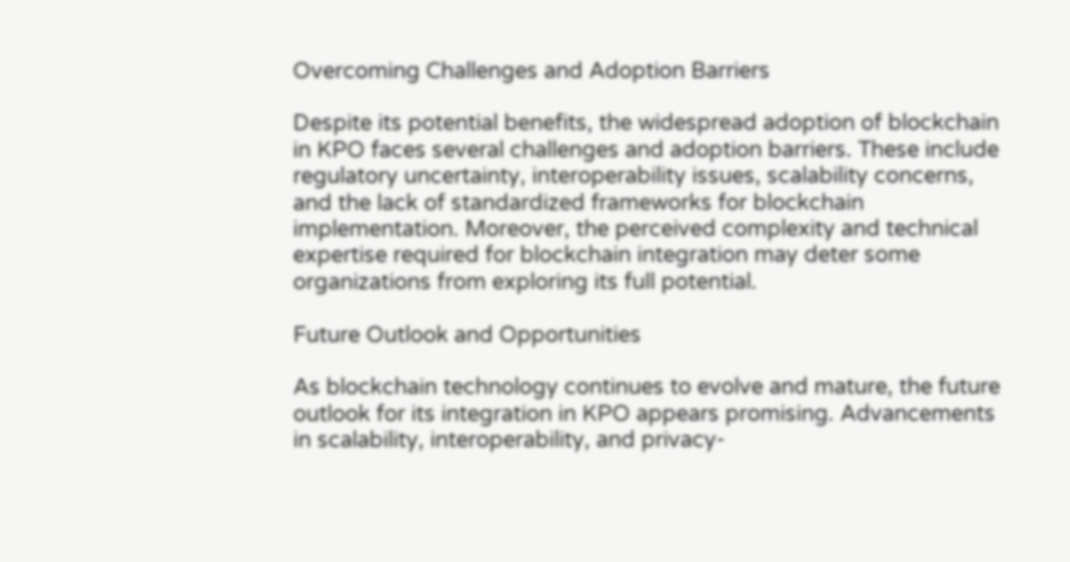Overcoming Challenges and Adoption Barriers

Despite its potential benefits, the widespread adoption of blockchain in KPO faces several challenges and adoption barriers. These include regulatory uncertainty, interoperability issues, scalability concerns, and the lack of standardized frameworks for blockchain implementation. Moreover, the perceived complexity and technical expertise required for blockchain integration may deter some organizations from exploring its full potential.

Future Outlook and Opportunities

As blockchain technology continues to evolve and mature, the future outlook for its integration in KPO appears promising. Advancements in scalability, interoperability, and privacy-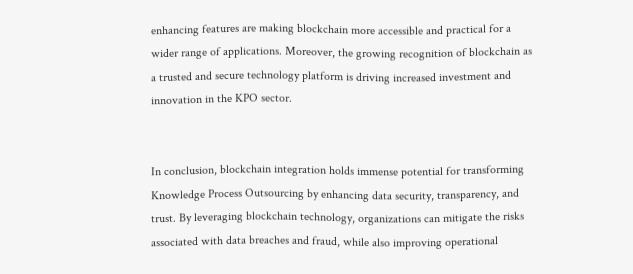enhancing features are making blockchain more accessible and practical for a wider range of applications. Moreover, the growing recognition of blockchain as a trusted and secure technology platform is driving increased investment and innovation in the KPO sector.


In conclusion, blockchain integration holds immense potential for transforming Knowledge Process Outsourcing by enhancing data security, transparency, and trust. By leveraging blockchain technology, organizations can mitigate the risks associated with data breaches and fraud, while also improving operational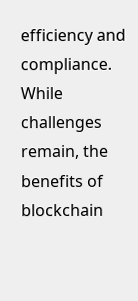efficiency and compliance. While challenges remain, the benefits of blockchain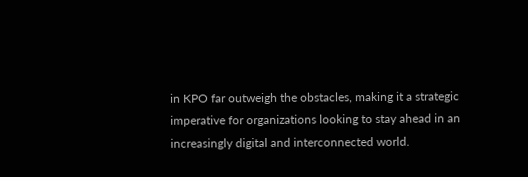in KPO far outweigh the obstacles, making it a strategic imperative for organizations looking to stay ahead in an increasingly digital and interconnected world.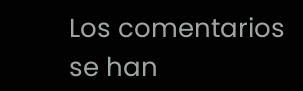Los comentarios se han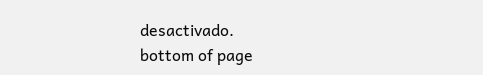desactivado.
bottom of page